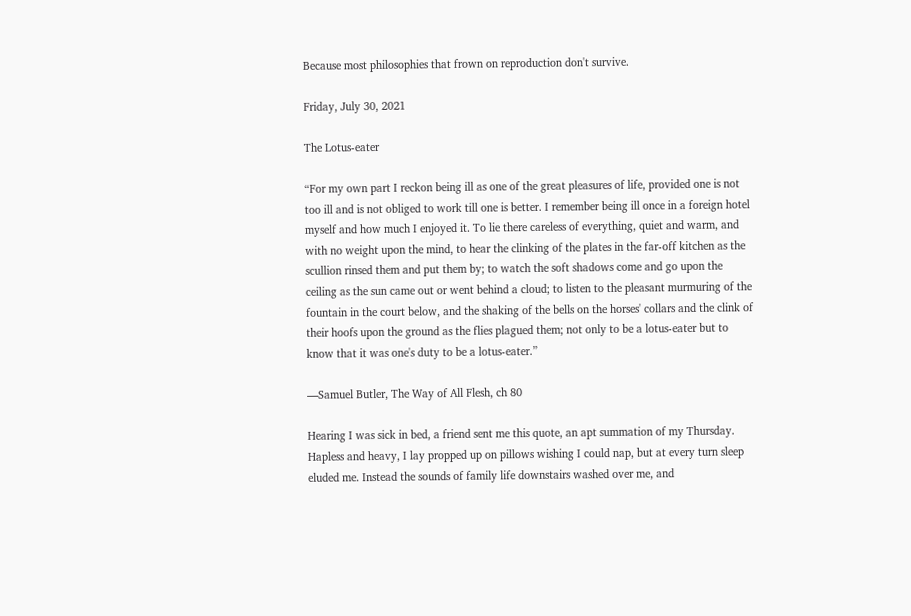Because most philosophies that frown on reproduction don't survive.

Friday, July 30, 2021

The Lotus-eater

“For my own part I reckon being ill as one of the great pleasures of life, provided one is not too ill and is not obliged to work till one is better. I remember being ill once in a foreign hotel myself and how much I enjoyed it. To lie there careless of everything, quiet and warm, and with no weight upon the mind, to hear the clinking of the plates in the far-off kitchen as the scullion rinsed them and put them by; to watch the soft shadows come and go upon the ceiling as the sun came out or went behind a cloud; to listen to the pleasant murmuring of the fountain in the court below, and the shaking of the bells on the horses' collars and the clink of their hoofs upon the ground as the flies plagued them; not only to be a lotus-eater but to know that it was one's duty to be a lotus-eater.”

—Samuel Butler, The Way of All Flesh, ch 80

Hearing I was sick in bed, a friend sent me this quote, an apt summation of my Thursday. Hapless and heavy, I lay propped up on pillows wishing I could nap, but at every turn sleep eluded me. Instead the sounds of family life downstairs washed over me, and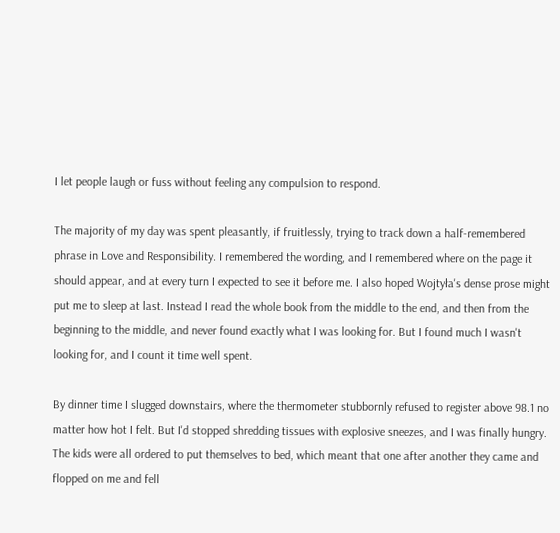I let people laugh or fuss without feeling any compulsion to respond.

The majority of my day was spent pleasantly, if fruitlessly, trying to track down a half-remembered phrase in Love and Responsibility. I remembered the wording, and I remembered where on the page it should appear, and at every turn I expected to see it before me. I also hoped Wojtyła's dense prose might put me to sleep at last. Instead I read the whole book from the middle to the end, and then from the beginning to the middle, and never found exactly what I was looking for. But I found much I wasn't looking for, and I count it time well spent.

By dinner time I slugged downstairs, where the thermometer stubbornly refused to register above 98.1 no matter how hot I felt. But I'd stopped shredding tissues with explosive sneezes, and I was finally hungry. The kids were all ordered to put themselves to bed, which meant that one after another they came and flopped on me and fell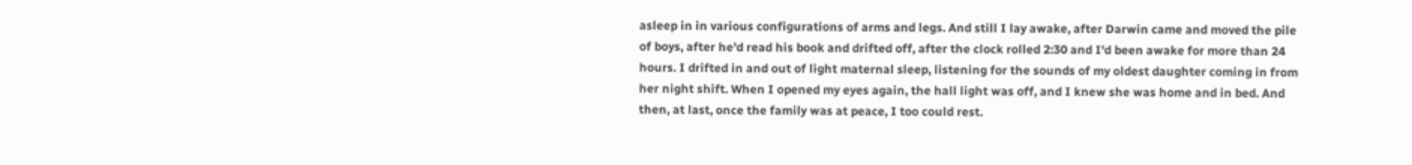asleep in in various configurations of arms and legs. And still I lay awake, after Darwin came and moved the pile of boys, after he'd read his book and drifted off, after the clock rolled 2:30 and I'd been awake for more than 24 hours. I drifted in and out of light maternal sleep, listening for the sounds of my oldest daughter coming in from her night shift. When I opened my eyes again, the hall light was off, and I knew she was home and in bed. And then, at last, once the family was at peace, I too could rest.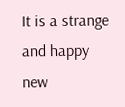It is a strange and happy new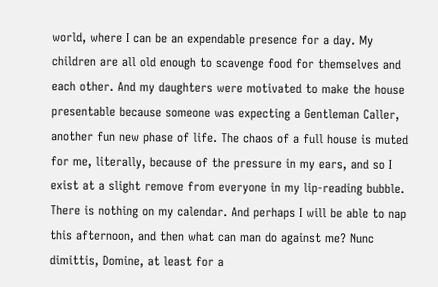world, where I can be an expendable presence for a day. My children are all old enough to scavenge food for themselves and each other. And my daughters were motivated to make the house presentable because someone was expecting a Gentleman Caller, another fun new phase of life. The chaos of a full house is muted for me, literally, because of the pressure in my ears, and so I exist at a slight remove from everyone in my lip-reading bubble. There is nothing on my calendar. And perhaps I will be able to nap this afternoon, and then what can man do against me? Nunc dimittis, Domine, at least for a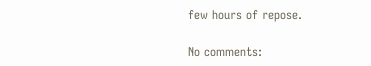few hours of repose.

No comments: